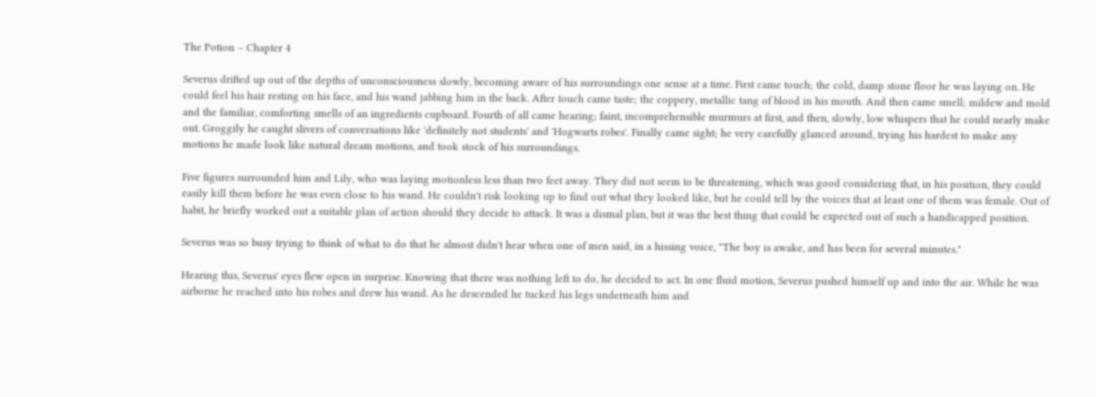The Potion – Chapter 4

Severus drifted up out of the depths of unconsciousness slowly, becoming aware of his surroundings one sense at a time. First came touch; the cold, damp stone floor he was laying on. He could feel his hair resting on his face, and his wand jabbing him in the back. After touch came taste; the coppery, metallic tang of blood in his mouth. And then came smell; mildew and mold and the familiar, comforting smells of an ingredients cupboard. Fourth of all came hearing; faint, incomprehensible murmurs at first, and then, slowly, low whispers that he could nearly make out. Groggily he caught slivers of conversations like 'definitely not students' and 'Hogwarts robes'. Finally came sight; he very carefully glanced around, trying his hardest to make any motions he made look like natural dream motions, and took stock of his surroundings.

Five figures surrounded him and Lily, who was laying motionless less than two feet away. They did not seem to be threatening, which was good considering that, in his position, they could easily kill them before he was even close to his wand. He couldn't risk looking up to find out what they looked like, but he could tell by the voices that at least one of them was female. Out of habit, he briefly worked out a suitable plan of action should they decide to attack. It was a dismal plan, but it was the best thing that could be expected out of such a handicapped position.

Severus was so busy trying to think of what to do that he almost didn't hear when one of men said, in a hissing voice, "The boy is awake, and has been for several minutes."

Hearing this, Severus' eyes flew open in surprise. Knowing that there was nothing left to do, he decided to act. In one fluid motion, Severus pushed himself up and into the air. While he was airborne he reached into his robes and drew his wand. As he descended he tucked his legs underneath him and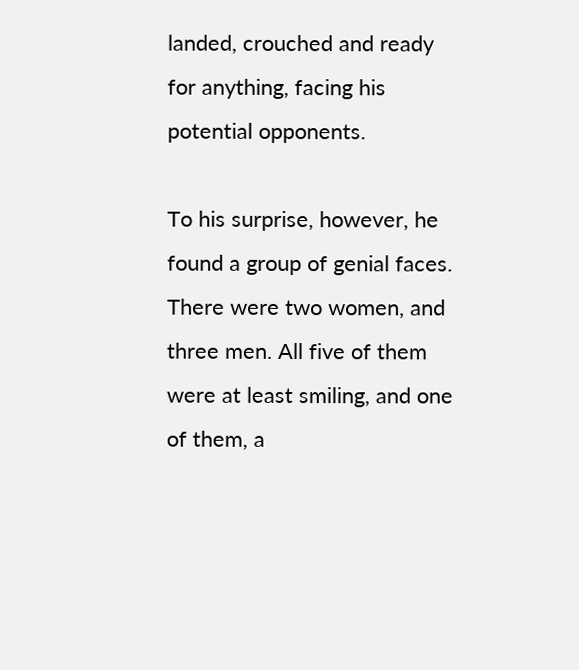landed, crouched and ready for anything, facing his potential opponents.

To his surprise, however, he found a group of genial faces. There were two women, and three men. All five of them were at least smiling, and one of them, a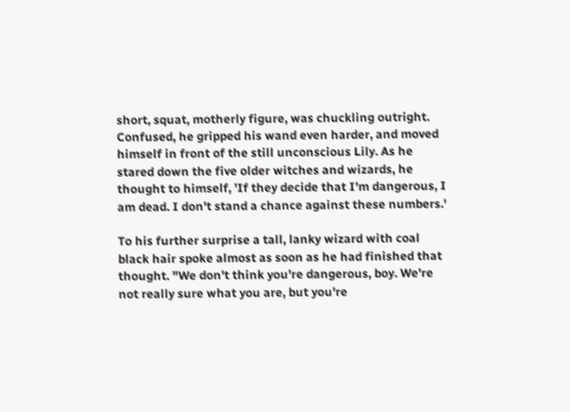short, squat, motherly figure, was chuckling outright. Confused, he gripped his wand even harder, and moved himself in front of the still unconscious Lily. As he stared down the five older witches and wizards, he thought to himself, 'If they decide that I'm dangerous, I am dead. I don't stand a chance against these numbers.'

To his further surprise a tall, lanky wizard with coal black hair spoke almost as soon as he had finished that thought. "We don't think you're dangerous, boy. We're not really sure what you are, but you're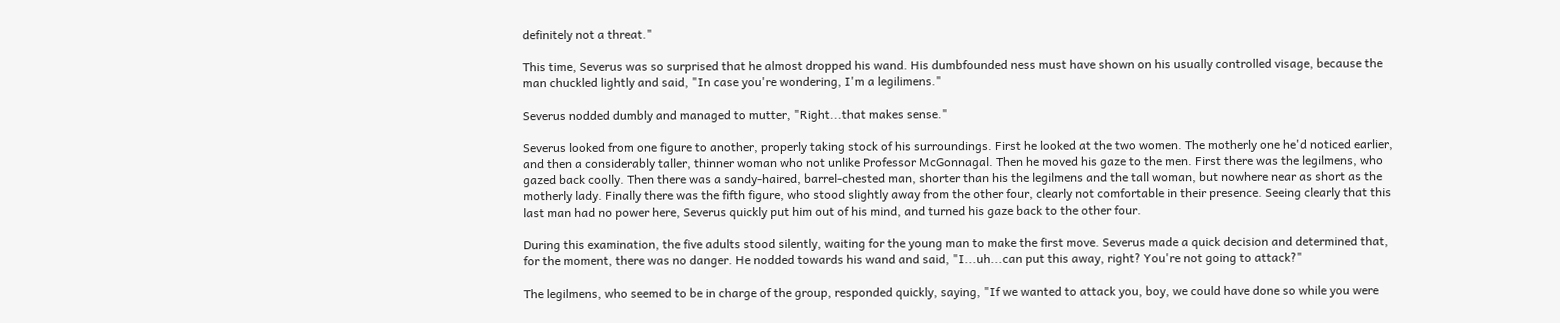definitely not a threat."

This time, Severus was so surprised that he almost dropped his wand. His dumbfounded ness must have shown on his usually controlled visage, because the man chuckled lightly and said, "In case you're wondering, I'm a legilimens."

Severus nodded dumbly and managed to mutter, "Right...that makes sense."

Severus looked from one figure to another, properly taking stock of his surroundings. First he looked at the two women. The motherly one he'd noticed earlier, and then a considerably taller, thinner woman who not unlike Professor McGonnagal. Then he moved his gaze to the men. First there was the legilmens, who gazed back coolly. Then there was a sandy-haired, barrel-chested man, shorter than his the legilmens and the tall woman, but nowhere near as short as the motherly lady. Finally there was the fifth figure, who stood slightly away from the other four, clearly not comfortable in their presence. Seeing clearly that this last man had no power here, Severus quickly put him out of his mind, and turned his gaze back to the other four.

During this examination, the five adults stood silently, waiting for the young man to make the first move. Severus made a quick decision and determined that, for the moment, there was no danger. He nodded towards his wand and said, "I...uh...can put this away, right? You're not going to attack?"

The legilmens, who seemed to be in charge of the group, responded quickly, saying, "If we wanted to attack you, boy, we could have done so while you were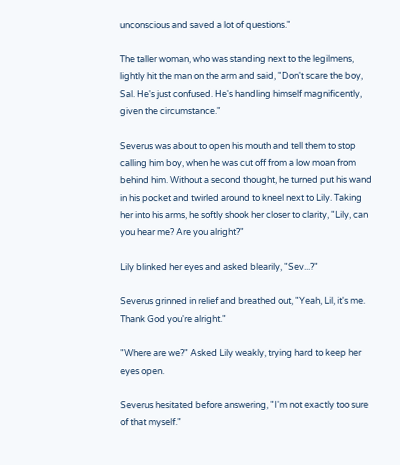unconscious and saved a lot of questions."

The taller woman, who was standing next to the legilmens, lightly hit the man on the arm and said, "Don't scare the boy, Sal. He's just confused. He's handling himself magnificently, given the circumstance."

Severus was about to open his mouth and tell them to stop calling him boy, when he was cut off from a low moan from behind him. Without a second thought, he turned put his wand in his pocket and twirled around to kneel next to Lily. Taking her into his arms, he softly shook her closer to clarity, "Lily, can you hear me? Are you alright?"

Lily blinked her eyes and asked blearily, "Sev...?"

Severus grinned in relief and breathed out, "Yeah, Lil, it's me. Thank God you're alright."

"Where are we?" Asked Lily weakly, trying hard to keep her eyes open.

Severus hesitated before answering, "I'm not exactly too sure of that myself."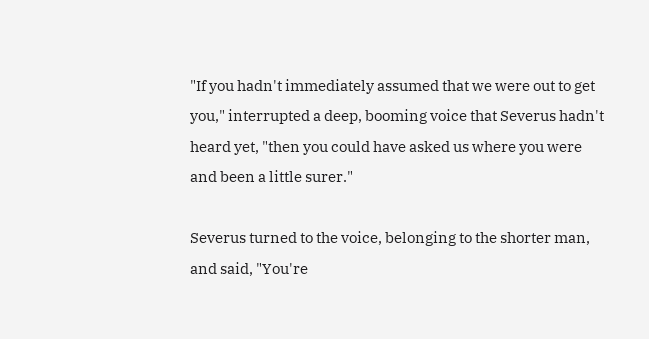"If you hadn't immediately assumed that we were out to get you," interrupted a deep, booming voice that Severus hadn't heard yet, "then you could have asked us where you were and been a little surer."

Severus turned to the voice, belonging to the shorter man, and said, "You're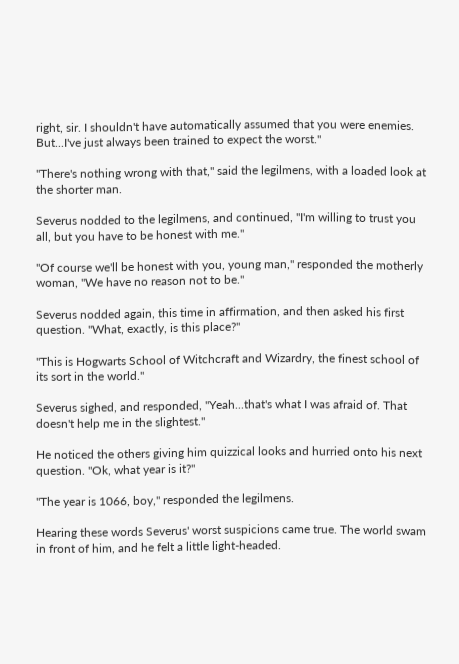right, sir. I shouldn't have automatically assumed that you were enemies. But...I've just always been trained to expect the worst."

"There's nothing wrong with that," said the legilmens, with a loaded look at the shorter man.

Severus nodded to the legilmens, and continued, "I'm willing to trust you all, but you have to be honest with me."

"Of course we'll be honest with you, young man," responded the motherly woman, "We have no reason not to be."

Severus nodded again, this time in affirmation, and then asked his first question. "What, exactly, is this place?"

"This is Hogwarts School of Witchcraft and Wizardry, the finest school of its sort in the world."

Severus sighed, and responded, "Yeah...that's what I was afraid of. That doesn't help me in the slightest."

He noticed the others giving him quizzical looks and hurried onto his next question. "Ok, what year is it?"

"The year is 1066, boy," responded the legilmens.

Hearing these words Severus' worst suspicions came true. The world swam in front of him, and he felt a little light-headed.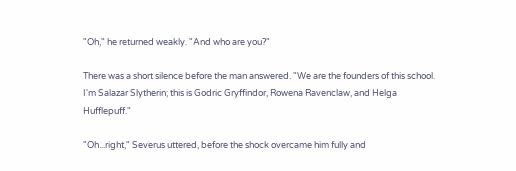"Oh," he returned weakly. "And who are you?"

There was a short silence before the man answered. "We are the founders of this school. I'm Salazar Slytherin; this is Godric Gryffindor, Rowena Ravenclaw, and Helga Hufflepuff."

"Oh...right," Severus uttered, before the shock overcame him fully and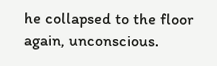he collapsed to the floor again, unconscious.